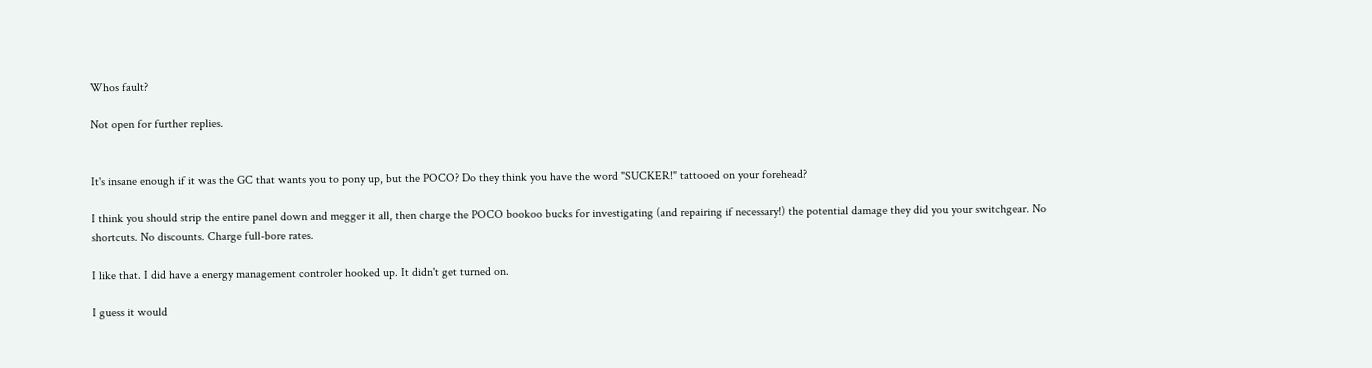Whos fault?

Not open for further replies.


It's insane enough if it was the GC that wants you to pony up, but the POCO? Do they think you have the word "SUCKER!" tattooed on your forehead?

I think you should strip the entire panel down and megger it all, then charge the POCO bookoo bucks for investigating (and repairing if necessary!) the potential damage they did you your switchgear. No shortcuts. No discounts. Charge full-bore rates.

I like that. I did have a energy management controler hooked up. It didn't get turned on.

I guess it would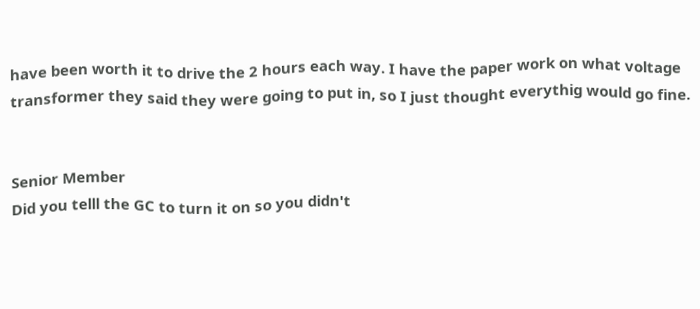have been worth it to drive the 2 hours each way. I have the paper work on what voltage transformer they said they were going to put in, so I just thought everythig would go fine.


Senior Member
Did you telll the GC to turn it on so you didn't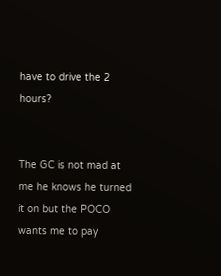have to drive the 2 hours?


The GC is not mad at me he knows he turned it on but the POCO wants me to pay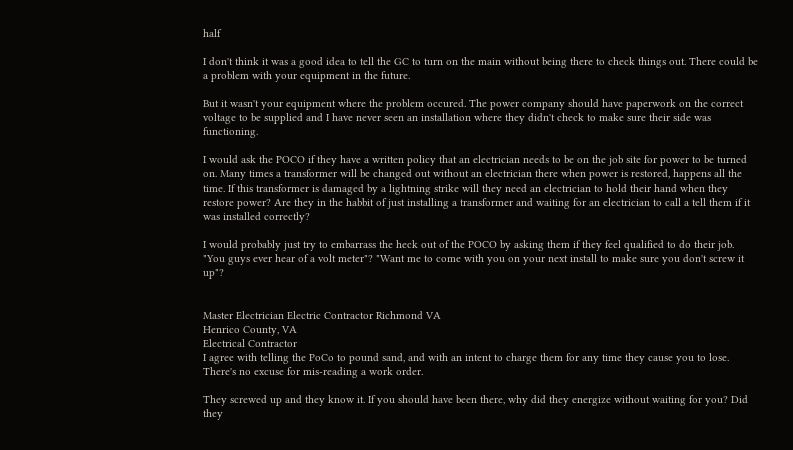half

I don't think it was a good idea to tell the GC to turn on the main without being there to check things out. There could be a problem with your equipment in the future.

But it wasn't your equipment where the problem occured. The power company should have paperwork on the correct voltage to be supplied and I have never seen an installation where they didn't check to make sure their side was functioning.

I would ask the POCO if they have a written policy that an electrician needs to be on the job site for power to be turned on. Many times a transformer will be changed out without an electrician there when power is restored, happens all the time. If this transformer is damaged by a lightning strike will they need an electrician to hold their hand when they restore power? Are they in the habbit of just installing a transformer and waiting for an electrician to call a tell them if it was installed correctly?

I would probably just try to embarrass the heck out of the POCO by asking them if they feel qualified to do their job. "You guys ever hear of a volt meter"? "Want me to come with you on your next install to make sure you don't screw it up"?


Master Electrician Electric Contractor Richmond VA
Henrico County, VA
Electrical Contractor
I agree with telling the PoCo to pound sand, and with an intent to charge them for any time they cause you to lose. There's no excuse for mis-reading a work order.

They screwed up and they know it. If you should have been there, why did they energize without waiting for you? Did they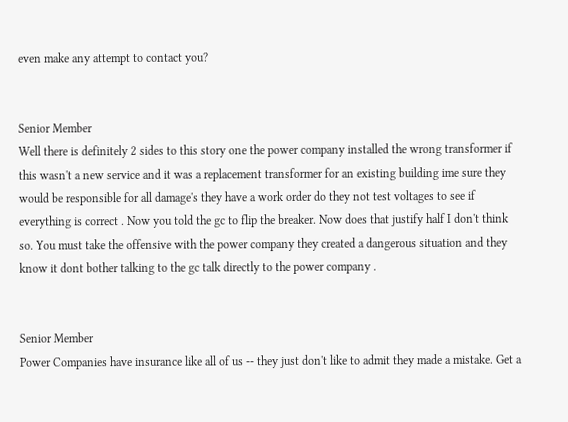even make any attempt to contact you?


Senior Member
Well there is definitely 2 sides to this story one the power company installed the wrong transformer if this wasn't a new service and it was a replacement transformer for an existing building ime sure they would be responsible for all damage's they have a work order do they not test voltages to see if everything is correct . Now you told the gc to flip the breaker. Now does that justify half I don't think so. You must take the offensive with the power company they created a dangerous situation and they know it dont bother talking to the gc talk directly to the power company .


Senior Member
Power Companies have insurance like all of us -- they just don't like to admit they made a mistake. Get a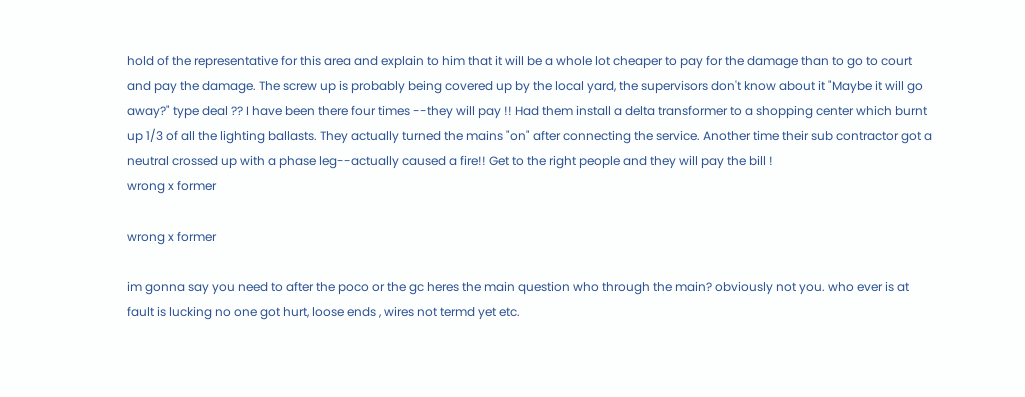hold of the representative for this area and explain to him that it will be a whole lot cheaper to pay for the damage than to go to court and pay the damage. The screw up is probably being covered up by the local yard, the supervisors don't know about it "Maybe it will go away?" type deal ?? I have been there four times --they will pay !! Had them install a delta transformer to a shopping center which burnt up 1/3 of all the lighting ballasts. They actually turned the mains "on" after connecting the service. Another time their sub contractor got a neutral crossed up with a phase leg--actually caused a fire!! Get to the right people and they will pay the bill !
wrong x former

wrong x former

im gonna say you need to after the poco or the gc heres the main question who through the main? obviously not you. who ever is at fault is lucking no one got hurt, loose ends , wires not termd yet etc.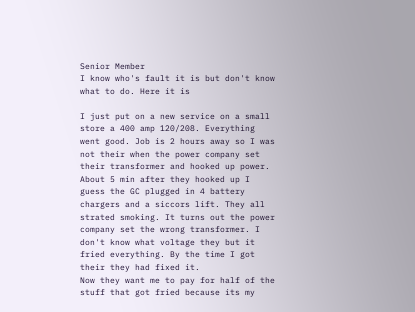Senior Member
I know who's fault it is but don't know what to do. Here it is

I just put on a new service on a small store a 400 amp 120/208. Everything went good. Job is 2 hours away so I was not their when the power company set their transformer and hooked up power. About 5 min after they hooked up I guess the GC plugged in 4 battery chargers and a siccors lift. They all strated smoking. It turns out the power company set the wrong transformer. I don't know what voltage they but it fried everything. By the time I got their they had fixed it.
Now they want me to pay for half of the stuff that got fried because its my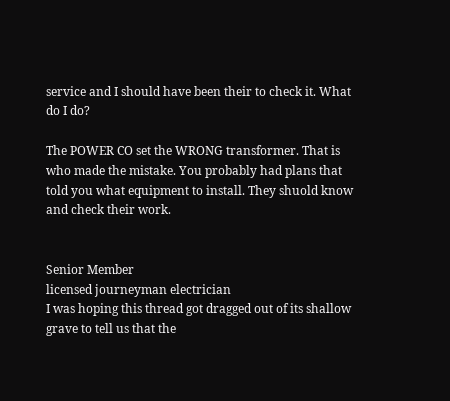service and I should have been their to check it. What do I do?

The POWER CO set the WRONG transformer. That is who made the mistake. You probably had plans that told you what equipment to install. They shuold know and check their work.


Senior Member
licensed journeyman electrician
I was hoping this thread got dragged out of its shallow grave to tell us that the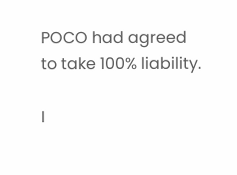POCO had agreed to take 100% liability.

I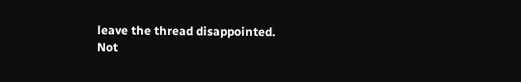leave the thread disappointed.
Not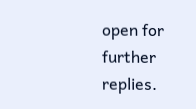open for further replies.